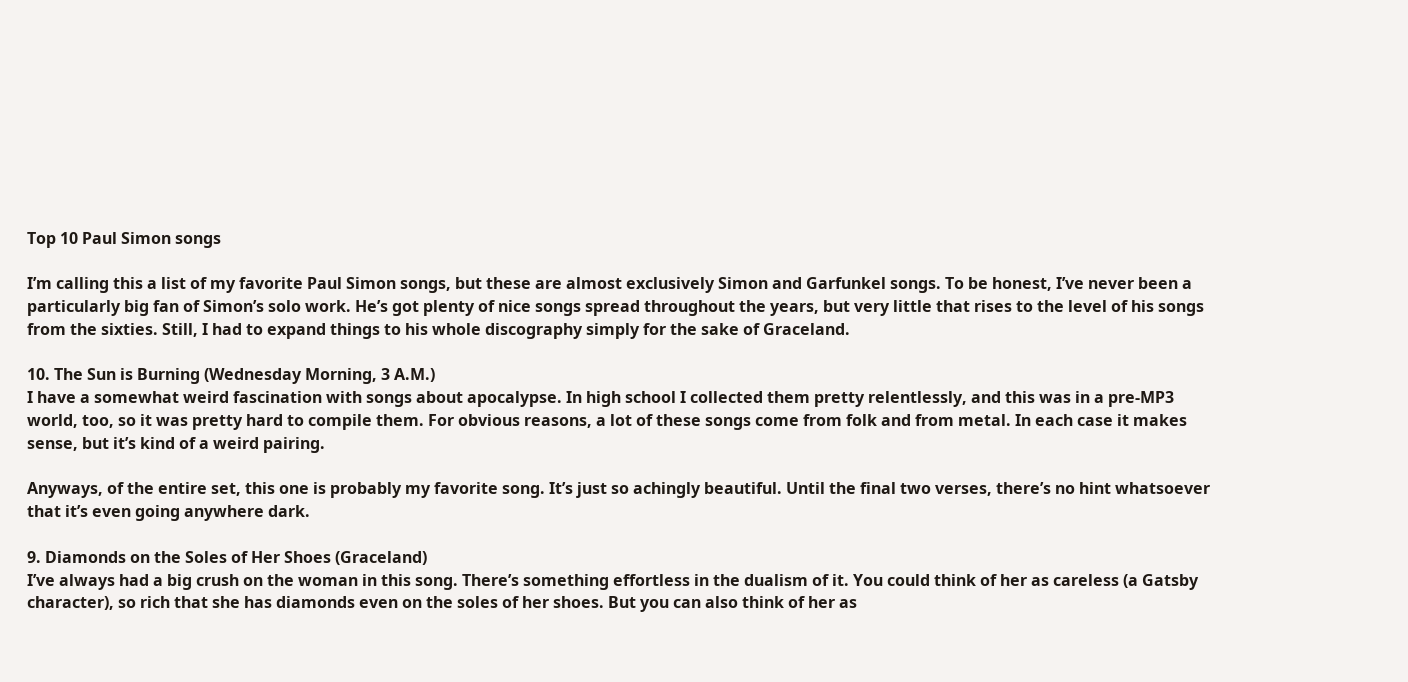Top 10 Paul Simon songs

I’m calling this a list of my favorite Paul Simon songs, but these are almost exclusively Simon and Garfunkel songs. To be honest, I’ve never been a particularly big fan of Simon’s solo work. He’s got plenty of nice songs spread throughout the years, but very little that rises to the level of his songs from the sixties. Still, I had to expand things to his whole discography simply for the sake of Graceland.

10. The Sun is Burning (Wednesday Morning, 3 A.M.)
I have a somewhat weird fascination with songs about apocalypse. In high school I collected them pretty relentlessly, and this was in a pre-MP3 world, too, so it was pretty hard to compile them. For obvious reasons, a lot of these songs come from folk and from metal. In each case it makes sense, but it’s kind of a weird pairing.

Anyways, of the entire set, this one is probably my favorite song. It’s just so achingly beautiful. Until the final two verses, there’s no hint whatsoever that it’s even going anywhere dark.

9. Diamonds on the Soles of Her Shoes (Graceland)
I’ve always had a big crush on the woman in this song. There’s something effortless in the dualism of it. You could think of her as careless (a Gatsby character), so rich that she has diamonds even on the soles of her shoes. But you can also think of her as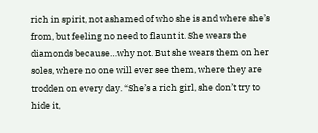rich in spirit, not ashamed of who she is and where she’s from, but feeling no need to flaunt it. She wears the diamonds because…why not. But she wears them on her soles, where no one will ever see them, where they are trodden on every day. “She’s a rich girl, she don’t try to hide it,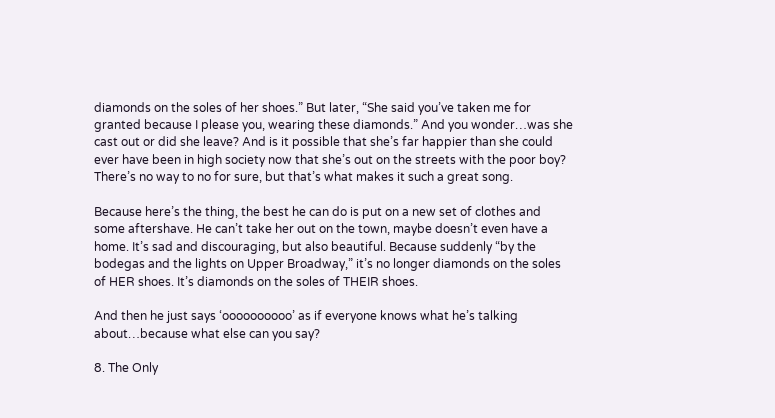diamonds on the soles of her shoes.” But later, “She said you’ve taken me for granted because I please you, wearing these diamonds.” And you wonder…was she cast out or did she leave? And is it possible that she’s far happier than she could ever have been in high society now that she’s out on the streets with the poor boy? There’s no way to no for sure, but that’s what makes it such a great song.

Because here’s the thing, the best he can do is put on a new set of clothes and some aftershave. He can’t take her out on the town, maybe doesn’t even have a home. It’s sad and discouraging, but also beautiful. Because suddenly “by the bodegas and the lights on Upper Broadway,” it’s no longer diamonds on the soles of HER shoes. It’s diamonds on the soles of THEIR shoes.

And then he just says ‘oooooooooo’ as if everyone knows what he’s talking about…because what else can you say?

8. The Only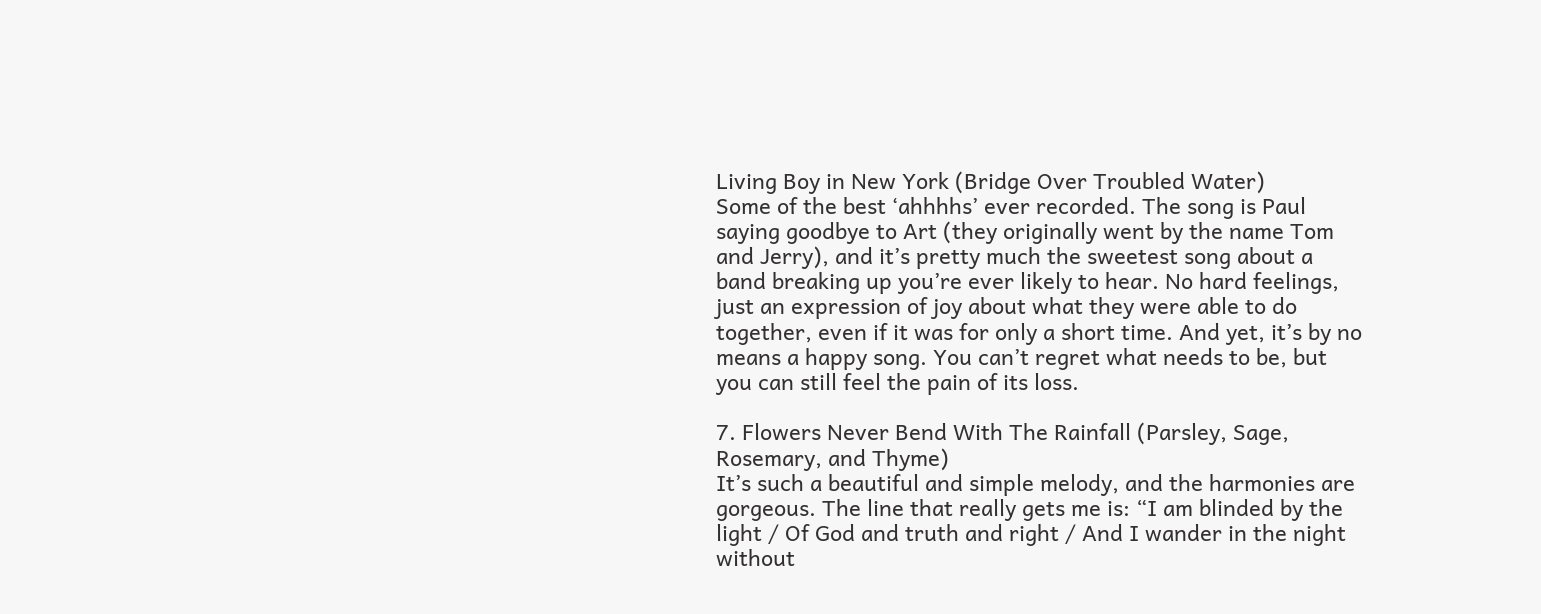Living Boy in New York (Bridge Over Troubled Water)
Some of the best ‘ahhhhs’ ever recorded. The song is Paul saying goodbye to Art (they originally went by the name Tom and Jerry), and it’s pretty much the sweetest song about a band breaking up you’re ever likely to hear. No hard feelings, just an expression of joy about what they were able to do together, even if it was for only a short time. And yet, it’s by no means a happy song. You can’t regret what needs to be, but you can still feel the pain of its loss.

7. Flowers Never Bend With The Rainfall (Parsley, Sage, Rosemary, and Thyme)
It’s such a beautiful and simple melody, and the harmonies are gorgeous. The line that really gets me is: “I am blinded by the light / Of God and truth and right / And I wander in the night without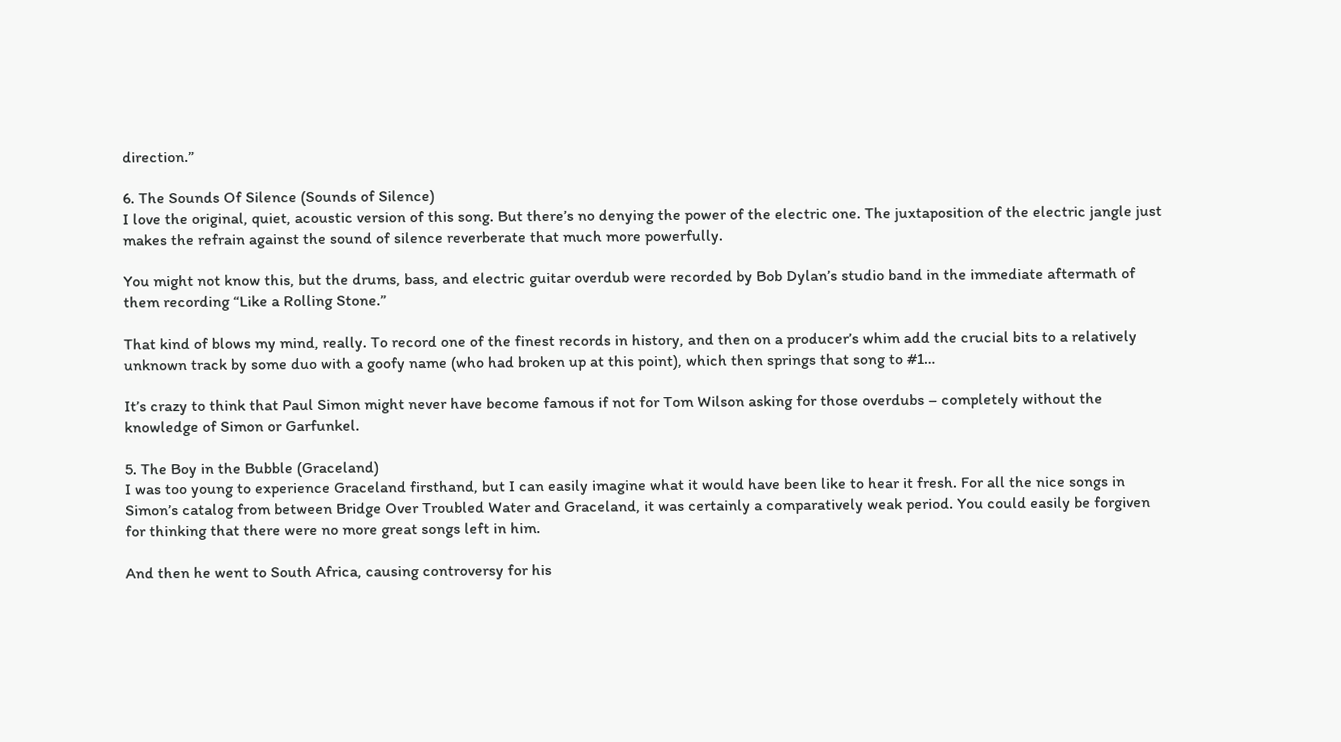direction.”

6. The Sounds Of Silence (Sounds of Silence)
I love the original, quiet, acoustic version of this song. But there’s no denying the power of the electric one. The juxtaposition of the electric jangle just makes the refrain against the sound of silence reverberate that much more powerfully.

You might not know this, but the drums, bass, and electric guitar overdub were recorded by Bob Dylan’s studio band in the immediate aftermath of them recording “Like a Rolling Stone.”

That kind of blows my mind, really. To record one of the finest records in history, and then on a producer’s whim add the crucial bits to a relatively unknown track by some duo with a goofy name (who had broken up at this point), which then springs that song to #1…

It’s crazy to think that Paul Simon might never have become famous if not for Tom Wilson asking for those overdubs – completely without the knowledge of Simon or Garfunkel.

5. The Boy in the Bubble (Graceland)
I was too young to experience Graceland firsthand, but I can easily imagine what it would have been like to hear it fresh. For all the nice songs in Simon’s catalog from between Bridge Over Troubled Water and Graceland, it was certainly a comparatively weak period. You could easily be forgiven for thinking that there were no more great songs left in him.

And then he went to South Africa, causing controversy for his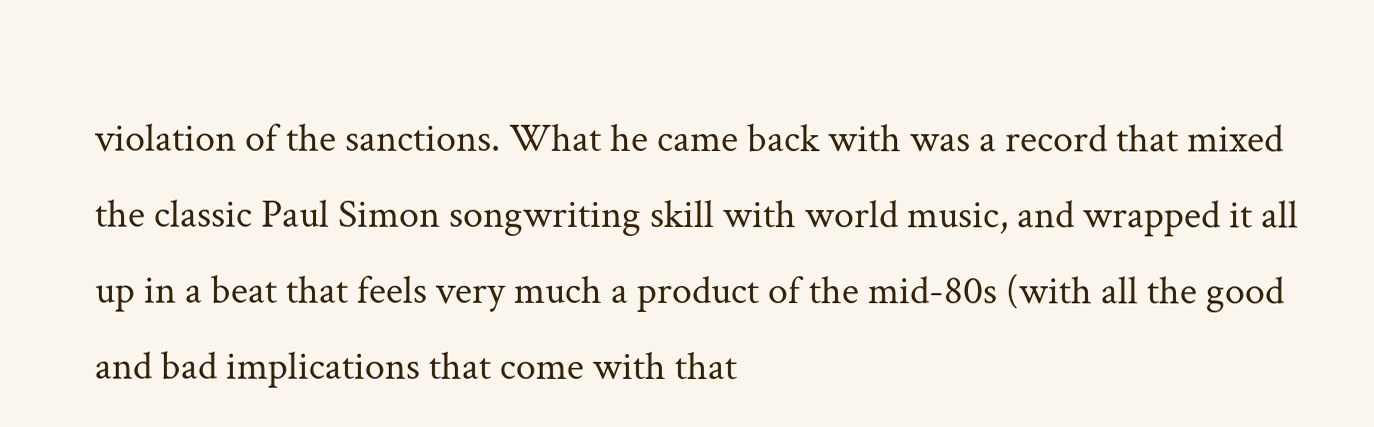violation of the sanctions. What he came back with was a record that mixed the classic Paul Simon songwriting skill with world music, and wrapped it all up in a beat that feels very much a product of the mid-80s (with all the good and bad implications that come with that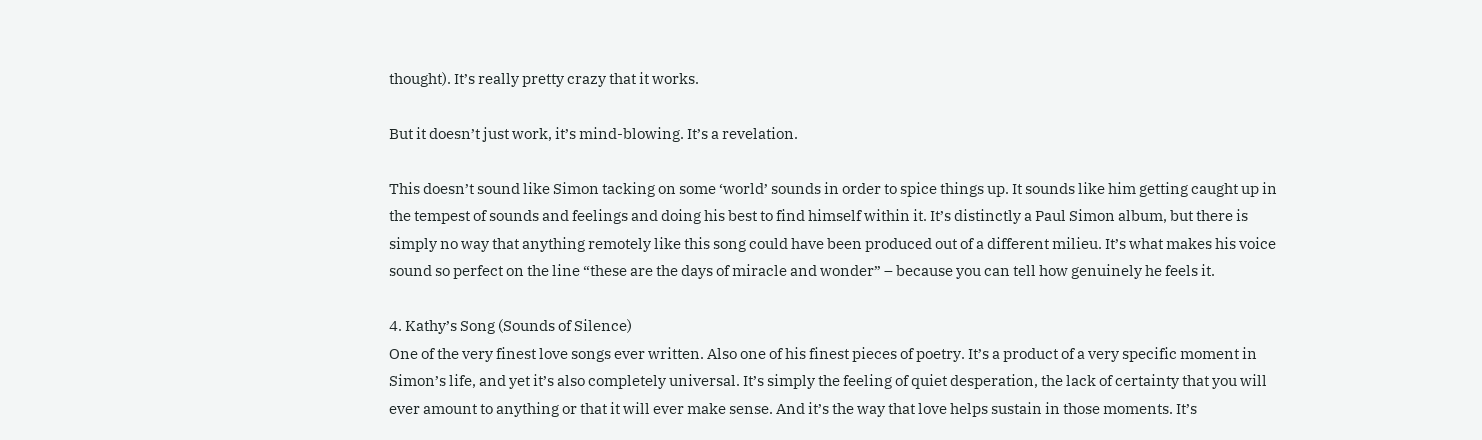thought). It’s really pretty crazy that it works.

But it doesn’t just work, it’s mind-blowing. It’s a revelation.

This doesn’t sound like Simon tacking on some ‘world’ sounds in order to spice things up. It sounds like him getting caught up in the tempest of sounds and feelings and doing his best to find himself within it. It’s distinctly a Paul Simon album, but there is simply no way that anything remotely like this song could have been produced out of a different milieu. It’s what makes his voice sound so perfect on the line “these are the days of miracle and wonder” – because you can tell how genuinely he feels it.

4. Kathy’s Song (Sounds of Silence)
One of the very finest love songs ever written. Also one of his finest pieces of poetry. It’s a product of a very specific moment in Simon’s life, and yet it’s also completely universal. It’s simply the feeling of quiet desperation, the lack of certainty that you will ever amount to anything or that it will ever make sense. And it’s the way that love helps sustain in those moments. It’s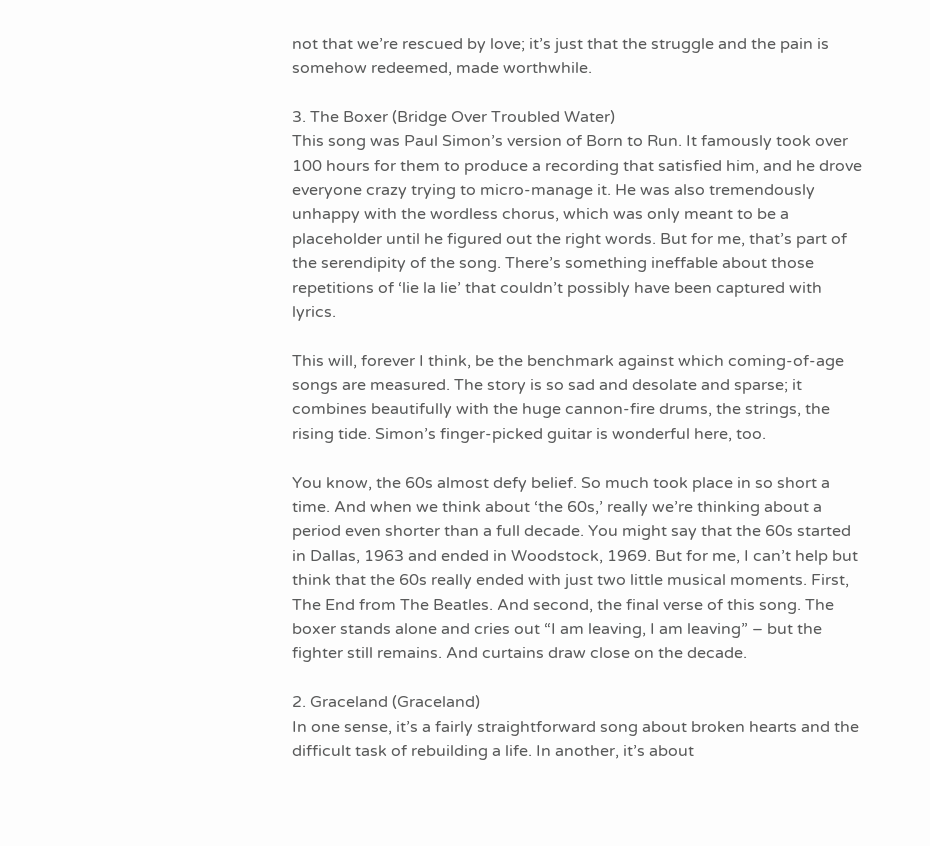not that we’re rescued by love; it’s just that the struggle and the pain is somehow redeemed, made worthwhile.

3. The Boxer (Bridge Over Troubled Water)
This song was Paul Simon’s version of Born to Run. It famously took over 100 hours for them to produce a recording that satisfied him, and he drove everyone crazy trying to micro-manage it. He was also tremendously unhappy with the wordless chorus, which was only meant to be a placeholder until he figured out the right words. But for me, that’s part of the serendipity of the song. There’s something ineffable about those repetitions of ‘lie la lie’ that couldn’t possibly have been captured with lyrics.

This will, forever I think, be the benchmark against which coming-of-age songs are measured. The story is so sad and desolate and sparse; it combines beautifully with the huge cannon-fire drums, the strings, the rising tide. Simon’s finger-picked guitar is wonderful here, too.

You know, the 60s almost defy belief. So much took place in so short a time. And when we think about ‘the 60s,’ really we’re thinking about a period even shorter than a full decade. You might say that the 60s started in Dallas, 1963 and ended in Woodstock, 1969. But for me, I can’t help but think that the 60s really ended with just two little musical moments. First, The End from The Beatles. And second, the final verse of this song. The boxer stands alone and cries out “I am leaving, I am leaving” – but the fighter still remains. And curtains draw close on the decade.

2. Graceland (Graceland)
In one sense, it’s a fairly straightforward song about broken hearts and the difficult task of rebuilding a life. In another, it’s about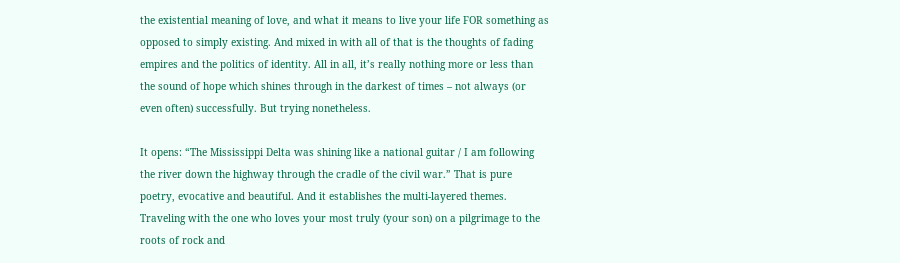the existential meaning of love, and what it means to live your life FOR something as opposed to simply existing. And mixed in with all of that is the thoughts of fading empires and the politics of identity. All in all, it’s really nothing more or less than the sound of hope which shines through in the darkest of times – not always (or even often) successfully. But trying nonetheless.

It opens: “The Mississippi Delta was shining like a national guitar / I am following the river down the highway through the cradle of the civil war.” That is pure poetry, evocative and beautiful. And it establishes the multi-layered themes. Traveling with the one who loves your most truly (your son) on a pilgrimage to the roots of rock and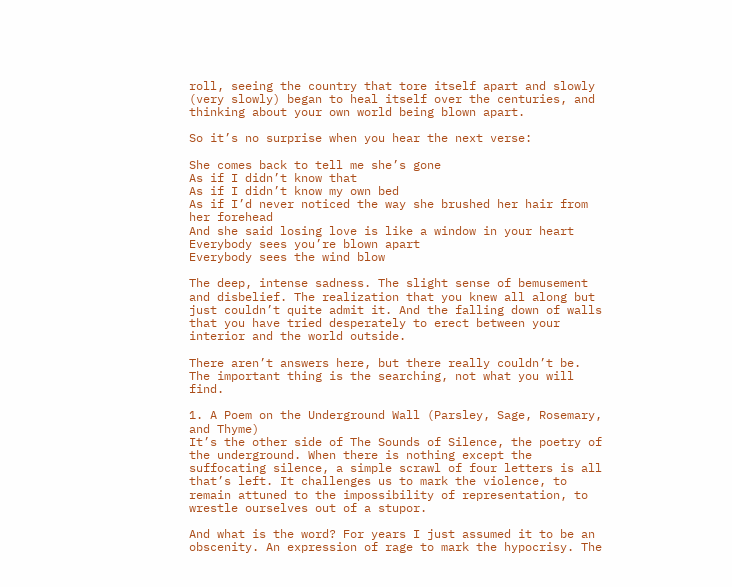roll, seeing the country that tore itself apart and slowly (very slowly) began to heal itself over the centuries, and thinking about your own world being blown apart.

So it’s no surprise when you hear the next verse:

She comes back to tell me she’s gone
As if I didn’t know that
As if I didn’t know my own bed
As if I’d never noticed the way she brushed her hair from her forehead
And she said losing love is like a window in your heart
Everybody sees you’re blown apart
Everybody sees the wind blow

The deep, intense sadness. The slight sense of bemusement and disbelief. The realization that you knew all along but just couldn’t quite admit it. And the falling down of walls that you have tried desperately to erect between your interior and the world outside.

There aren’t answers here, but there really couldn’t be. The important thing is the searching, not what you will find.

1. A Poem on the Underground Wall (Parsley, Sage, Rosemary, and Thyme)
It’s the other side of The Sounds of Silence, the poetry of the underground. When there is nothing except the suffocating silence, a simple scrawl of four letters is all that’s left. It challenges us to mark the violence, to remain attuned to the impossibility of representation, to wrestle ourselves out of a stupor.

And what is the word? For years I just assumed it to be an obscenity. An expression of rage to mark the hypocrisy. The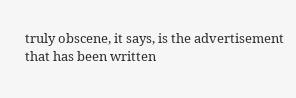truly obscene, it says, is the advertisement that has been written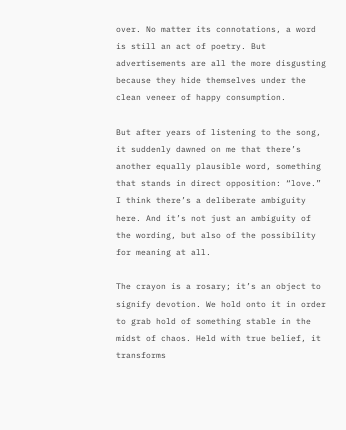over. No matter its connotations, a word is still an act of poetry. But advertisements are all the more disgusting because they hide themselves under the clean veneer of happy consumption.

But after years of listening to the song, it suddenly dawned on me that there’s another equally plausible word, something that stands in direct opposition: “love.” I think there’s a deliberate ambiguity here. And it’s not just an ambiguity of the wording, but also of the possibility for meaning at all.

The crayon is a rosary; it’s an object to signify devotion. We hold onto it in order to grab hold of something stable in the midst of chaos. Held with true belief, it transforms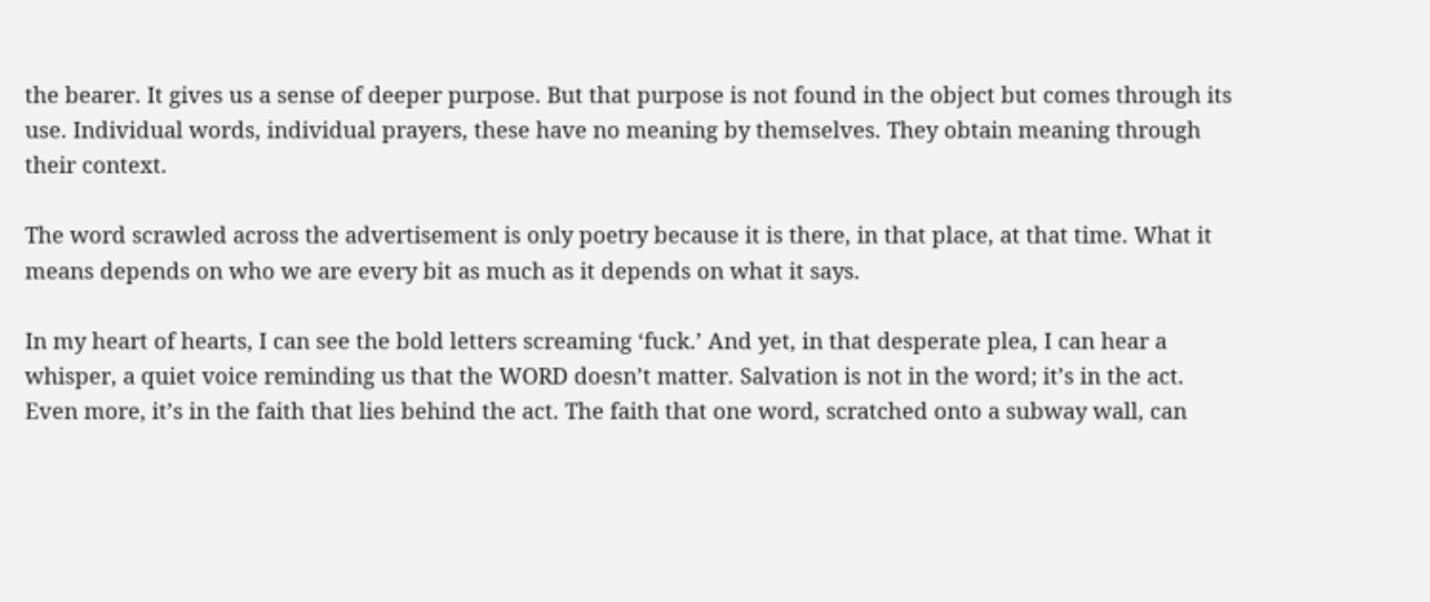the bearer. It gives us a sense of deeper purpose. But that purpose is not found in the object but comes through its use. Individual words, individual prayers, these have no meaning by themselves. They obtain meaning through their context.

The word scrawled across the advertisement is only poetry because it is there, in that place, at that time. What it means depends on who we are every bit as much as it depends on what it says.

In my heart of hearts, I can see the bold letters screaming ‘fuck.’ And yet, in that desperate plea, I can hear a whisper, a quiet voice reminding us that the WORD doesn’t matter. Salvation is not in the word; it’s in the act. Even more, it’s in the faith that lies behind the act. The faith that one word, scratched onto a subway wall, can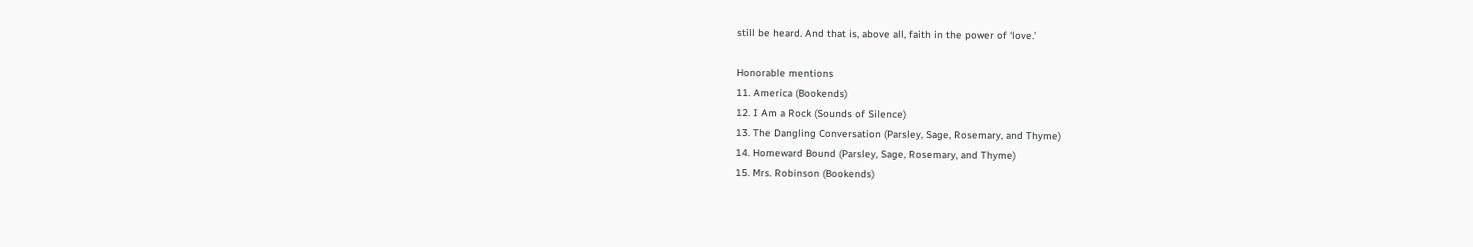still be heard. And that is, above all, faith in the power of ‘love.’

Honorable mentions
11. America (Bookends)
12. I Am a Rock (Sounds of Silence)
13. The Dangling Conversation (Parsley, Sage, Rosemary, and Thyme)
14. Homeward Bound (Parsley, Sage, Rosemary, and Thyme)
15. Mrs. Robinson (Bookends)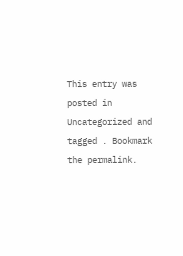This entry was posted in Uncategorized and tagged . Bookmark the permalink.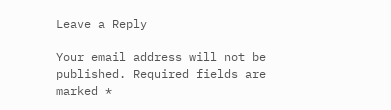Leave a Reply

Your email address will not be published. Required fields are marked *